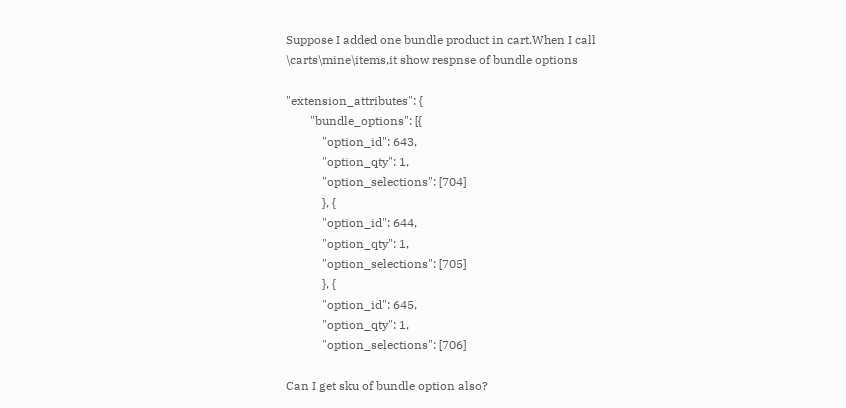Suppose I added one bundle product in cart.When I call \carts\mine\items,it show respnse of bundle options

"extension_attributes": {
        "bundle_options": [{
            "option_id": 643,
            "option_qty": 1,
            "option_selections": [704]
            }, {
            "option_id": 644,
            "option_qty": 1,
            "option_selections": [705]
            }, {
            "option_id": 645,
            "option_qty": 1,
            "option_selections": [706]

Can I get sku of bundle option also?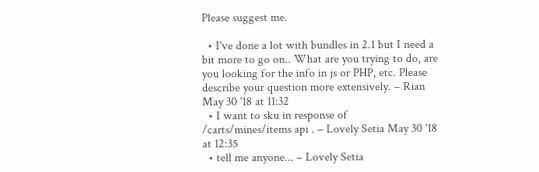Please suggest me.

  • I've done a lot with bundles in 2.1 but I need a bit more to go on.. What are you trying to do, are you looking for the info in js or PHP, etc. Please describe your question more extensively. – Rian May 30 '18 at 11:32
  • I want to sku in response of /carts/mines/items api . – Lovely Setia May 30 '18 at 12:35
  • tell me anyone... – Lovely Setia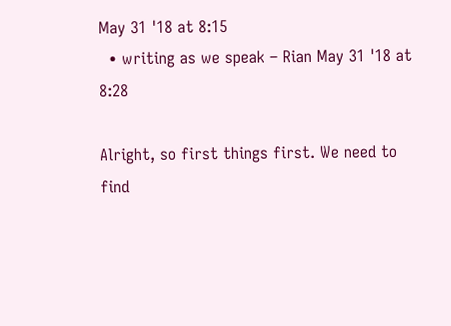May 31 '18 at 8:15
  • writing as we speak – Rian May 31 '18 at 8:28

Alright, so first things first. We need to find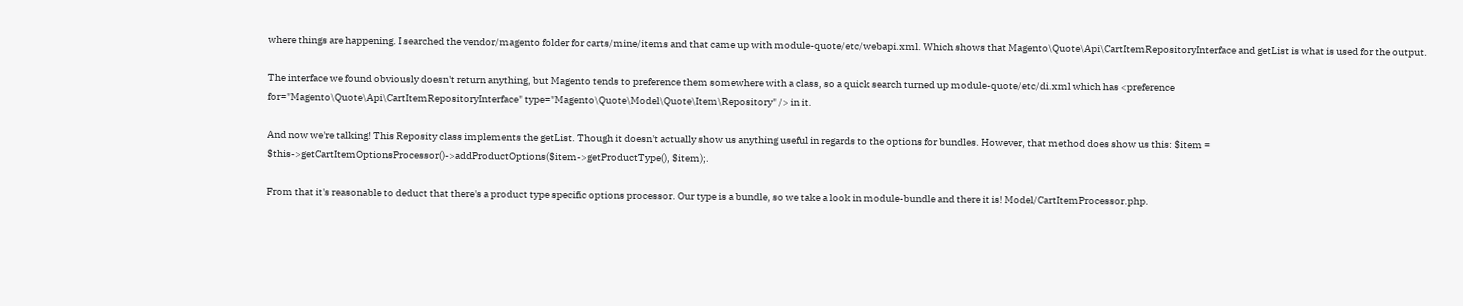where things are happening. I searched the vendor/magento folder for carts/mine/items and that came up with module-quote/etc/webapi.xml. Which shows that Magento\Quote\Api\CartItemRepositoryInterface and getList is what is used for the output.

The interface we found obviously doesn't return anything, but Magento tends to preference them somewhere with a class, so a quick search turned up module-quote/etc/di.xml which has <preference for="Magento\Quote\Api\CartItemRepositoryInterface" type="Magento\Quote\Model\Quote\Item\Repository" /> in it.

And now we're talking! This Reposity class implements the getList. Though it doesn't actually show us anything useful in regards to the options for bundles. However, that method does show us this: $item = $this->getCartItemOptionsProcessor()->addProductOptions($item->getProductType(), $item);.

From that it's reasonable to deduct that there's a product type specific options processor. Our type is a bundle, so we take a look in module-bundle and there it is! Model/CartItemProcessor.php.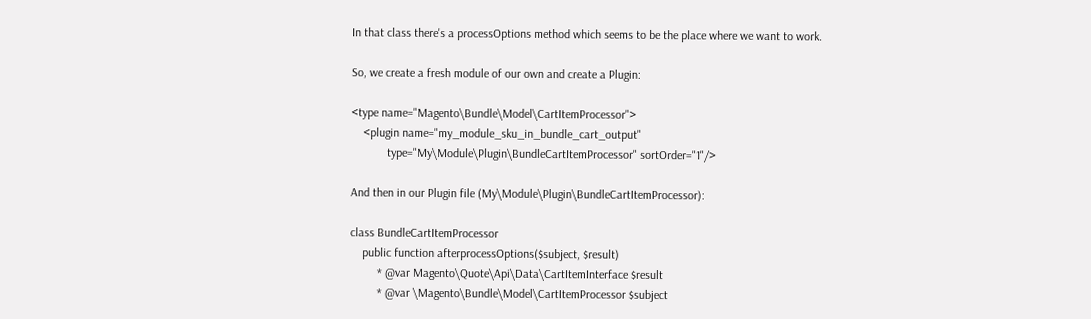In that class there's a processOptions method which seems to be the place where we want to work.

So, we create a fresh module of our own and create a Plugin:

<type name="Magento\Bundle\Model\CartItemProcessor">
    <plugin name="my_module_sku_in_bundle_cart_output"
            type="My\Module\Plugin\BundleCartItemProcessor" sortOrder="1"/>

And then in our Plugin file (My\Module\Plugin\BundleCartItemProcessor):

class BundleCartItemProcessor
    public function afterprocessOptions($subject, $result)
         * @var Magento\Quote\Api\Data\CartItemInterface $result
         * @var \Magento\Bundle\Model\CartItemProcessor $subject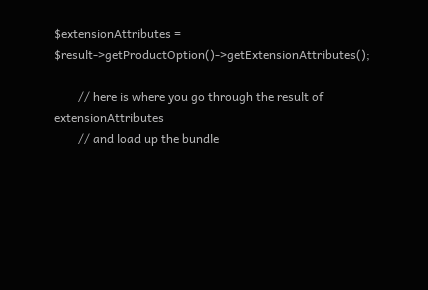$extensionAttributes = $result->getProductOption()->getExtensionAttributes();

        // here is where you go through the result of extensionAttributes
        // and load up the bundle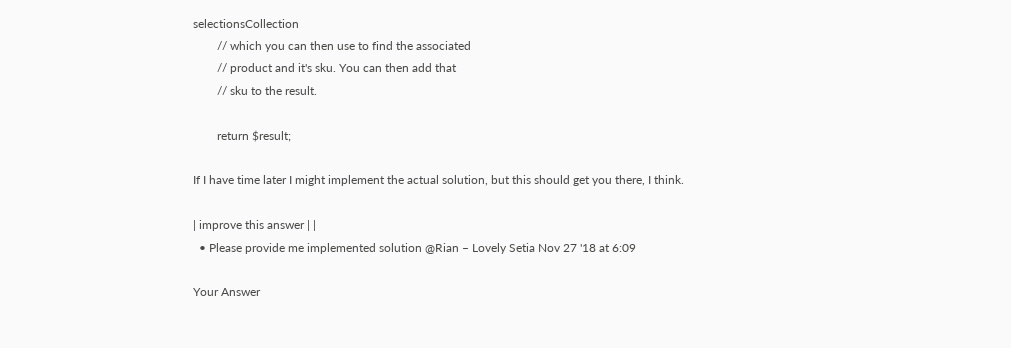selectionsCollection
        // which you can then use to find the associated
        // product and it's sku. You can then add that
        // sku to the result.

        return $result;

If I have time later I might implement the actual solution, but this should get you there, I think.

| improve this answer | |
  • Please provide me implemented solution @Rian – Lovely Setia Nov 27 '18 at 6:09

Your Answer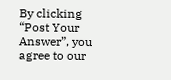By clicking “Post Your Answer”, you agree to our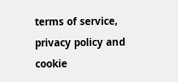terms of service, privacy policy and cookie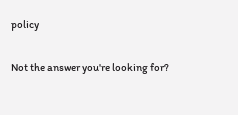policy

Not the answer you're looking for?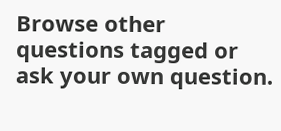Browse other questions tagged or ask your own question.